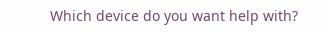Which device do you want help with?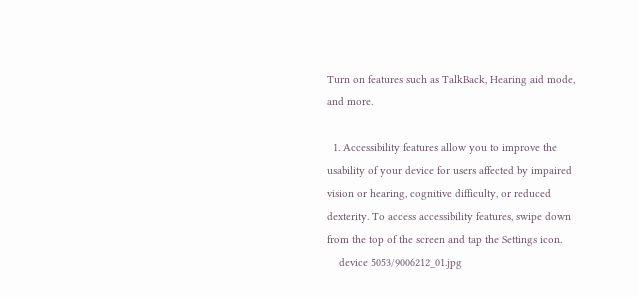Turn on features such as TalkBack, Hearing aid mode, and more.

  1. Accessibility features allow you to improve the usability of your device for users affected by impaired vision or hearing, cognitive difficulty, or reduced dexterity. To access accessibility features, swipe down from the top of the screen and tap the Settings icon.
    device 5053/9006212_01.jpg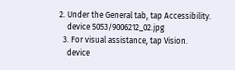2. Under the General tab, tap Accessibility.
    device 5053/9006212_02.jpg
  3. For visual assistance, tap Vision.
    device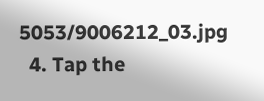5053/9006212_03.jpg
  4. Tap the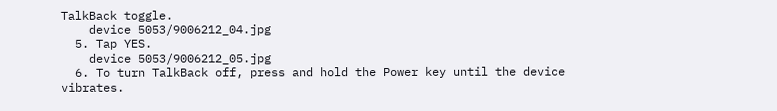TalkBack toggle.
    device 5053/9006212_04.jpg
  5. Tap YES.
    device 5053/9006212_05.jpg
  6. To turn TalkBack off, press and hold the Power key until the device vibrates.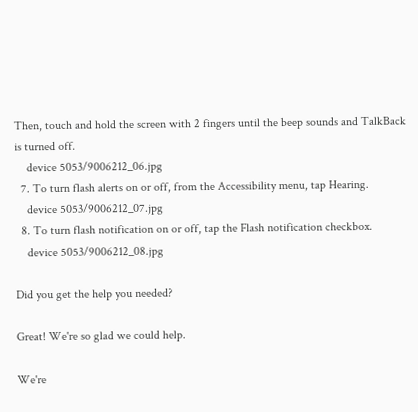Then, touch and hold the screen with 2 fingers until the beep sounds and TalkBack is turned off.
    device 5053/9006212_06.jpg
  7. To turn flash alerts on or off, from the Accessibility menu, tap Hearing.
    device 5053/9006212_07.jpg
  8. To turn flash notification on or off, tap the Flash notification checkbox.
    device 5053/9006212_08.jpg

Did you get the help you needed?

Great! We're so glad we could help.

We're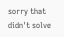sorry that didn't solve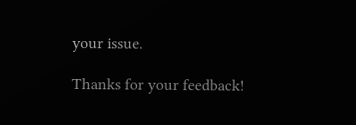your issue.

Thanks for your feedback!